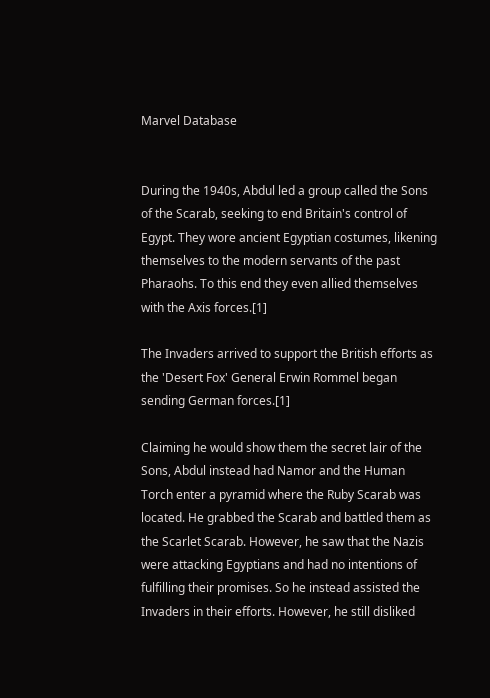Marvel Database


During the 1940s, Abdul led a group called the Sons of the Scarab, seeking to end Britain's control of Egypt. They wore ancient Egyptian costumes, likening themselves to the modern servants of the past Pharaohs. To this end they even allied themselves with the Axis forces.[1]

The Invaders arrived to support the British efforts as the 'Desert Fox' General Erwin Rommel began sending German forces.[1]

Claiming he would show them the secret lair of the Sons, Abdul instead had Namor and the Human Torch enter a pyramid where the Ruby Scarab was located. He grabbed the Scarab and battled them as the Scarlet Scarab. However, he saw that the Nazis were attacking Egyptians and had no intentions of fulfilling their promises. So he instead assisted the Invaders in their efforts. However, he still disliked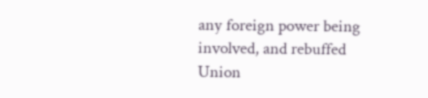any foreign power being involved, and rebuffed Union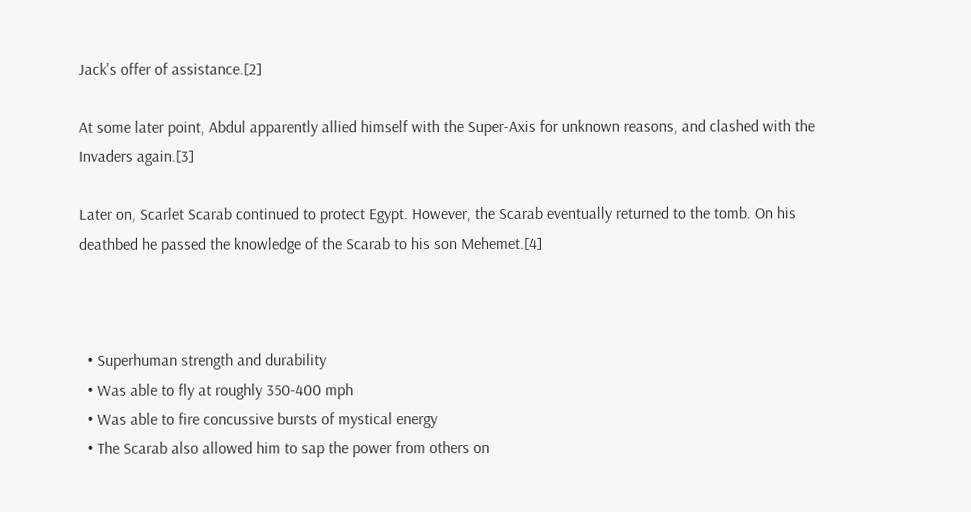Jack's offer of assistance.[2]

At some later point, Abdul apparently allied himself with the Super-Axis for unknown reasons, and clashed with the Invaders again.[3]

Later on, Scarlet Scarab continued to protect Egypt. However, the Scarab eventually returned to the tomb. On his deathbed he passed the knowledge of the Scarab to his son Mehemet.[4]



  • Superhuman strength and durability
  • Was able to fly at roughly 350-400 mph
  • Was able to fire concussive bursts of mystical energy
  • The Scarab also allowed him to sap the power from others on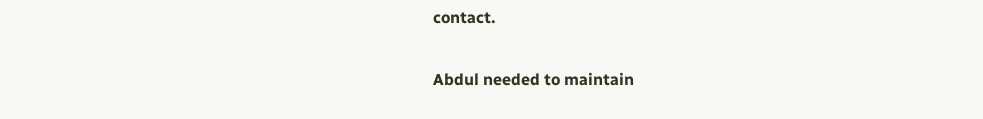contact.


Abdul needed to maintain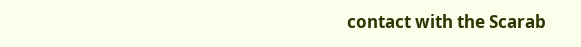contact with the Scarab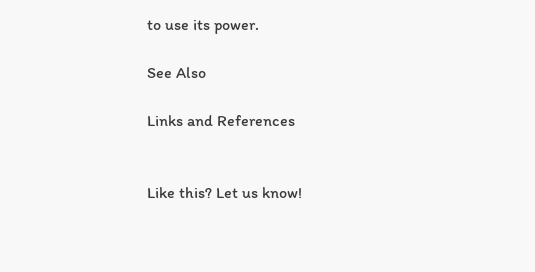to use its power.

See Also

Links and References


Like this? Let us know!